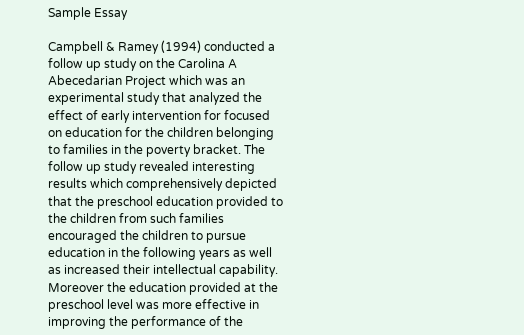Sample Essay

Campbell & Ramey (1994) conducted a follow up study on the Carolina A Abecedarian Project which was an experimental study that analyzed the effect of early intervention for focused on education for the children belonging to families in the poverty bracket. The follow up study revealed interesting results which comprehensively depicted that the preschool education provided to the children from such families encouraged the children to pursue education in the following years as well as increased their intellectual capability. Moreover the education provided at the preschool level was more effective in improving the performance of the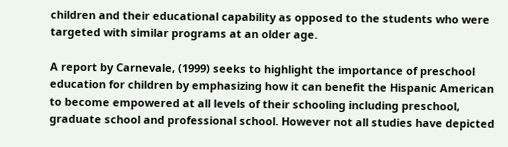children and their educational capability as opposed to the students who were targeted with similar programs at an older age.

A report by Carnevale, (1999) seeks to highlight the importance of preschool education for children by emphasizing how it can benefit the Hispanic American to become empowered at all levels of their schooling including preschool, graduate school and professional school. However not all studies have depicted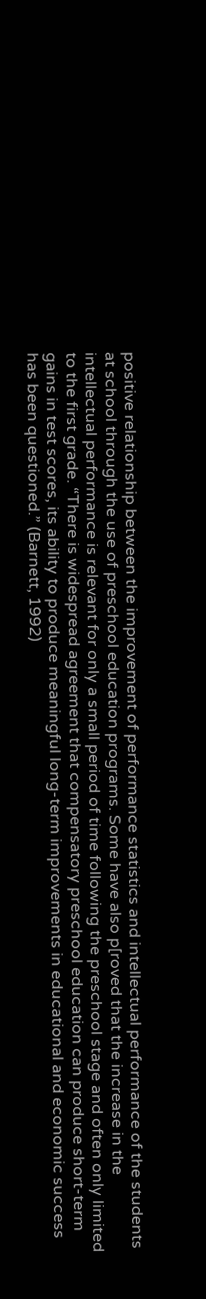positive relationship between the improvement of performance statistics and intellectual performance of the students at school through the use of preschool education programs. Some have also p[roved that the increase in the intellectual performance is relevant for only a small period of time following the preschool stage and often only limited to the first grade. “There is widespread agreement that compensatory preschool education can produce short-term gains in test scores, its ability to produce meaningful long-term improvements in educational and economic success has been questioned.” (Barnett, 1992)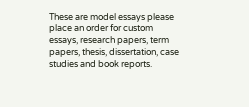These are model essays please place an order for custom essays, research papers, term papers, thesis, dissertation, case studies and book reports.